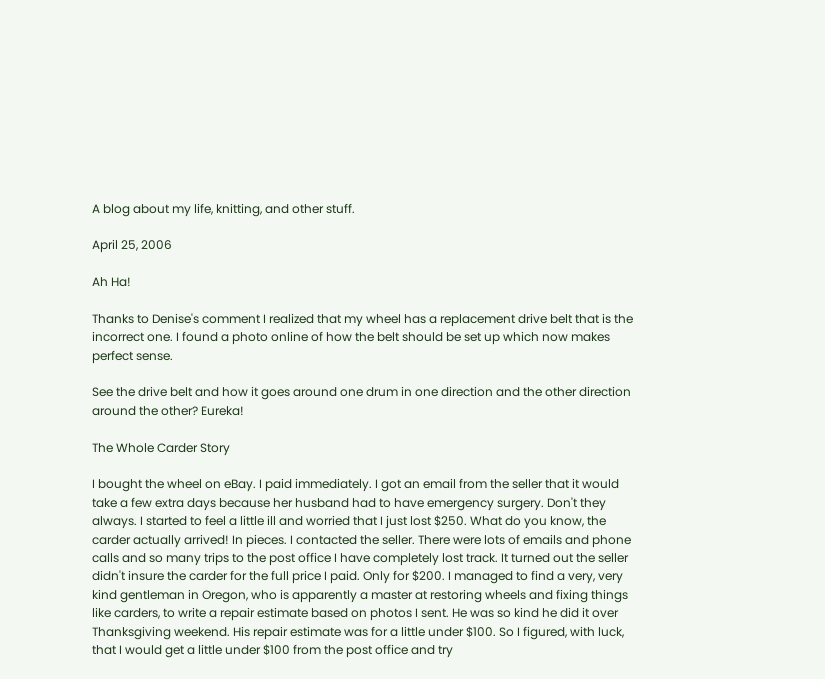A blog about my life, knitting, and other stuff.

April 25, 2006

Ah Ha!

Thanks to Denise's comment I realized that my wheel has a replacement drive belt that is the incorrect one. I found a photo online of how the belt should be set up which now makes perfect sense.

See the drive belt and how it goes around one drum in one direction and the other direction around the other? Eureka!

The Whole Carder Story

I bought the wheel on eBay. I paid immediately. I got an email from the seller that it would take a few extra days because her husband had to have emergency surgery. Don't they always. I started to feel a little ill and worried that I just lost $250. What do you know, the carder actually arrived! In pieces. I contacted the seller. There were lots of emails and phone calls and so many trips to the post office I have completely lost track. It turned out the seller didn't insure the carder for the full price I paid. Only for $200. I managed to find a very, very kind gentleman in Oregon, who is apparently a master at restoring wheels and fixing things like carders, to write a repair estimate based on photos I sent. He was so kind he did it over Thanksgiving weekend. His repair estimate was for a little under $100. So I figured, with luck, that I would get a little under $100 from the post office and try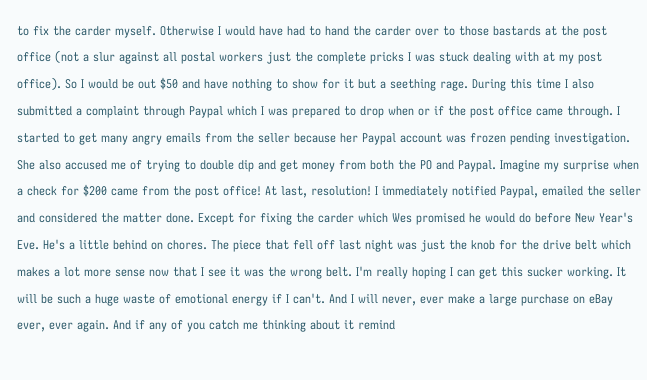to fix the carder myself. Otherwise I would have had to hand the carder over to those bastards at the post office (not a slur against all postal workers just the complete pricks I was stuck dealing with at my post office). So I would be out $50 and have nothing to show for it but a seething rage. During this time I also submitted a complaint through Paypal which I was prepared to drop when or if the post office came through. I started to get many angry emails from the seller because her Paypal account was frozen pending investigation. She also accused me of trying to double dip and get money from both the PO and Paypal. Imagine my surprise when a check for $200 came from the post office! At last, resolution! I immediately notified Paypal, emailed the seller and considered the matter done. Except for fixing the carder which Wes promised he would do before New Year's Eve. He's a little behind on chores. The piece that fell off last night was just the knob for the drive belt which makes a lot more sense now that I see it was the wrong belt. I'm really hoping I can get this sucker working. It will be such a huge waste of emotional energy if I can't. And I will never, ever make a large purchase on eBay ever, ever again. And if any of you catch me thinking about it remind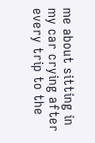me about sitting in my car crying after every trip to the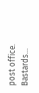post office. Bastards...